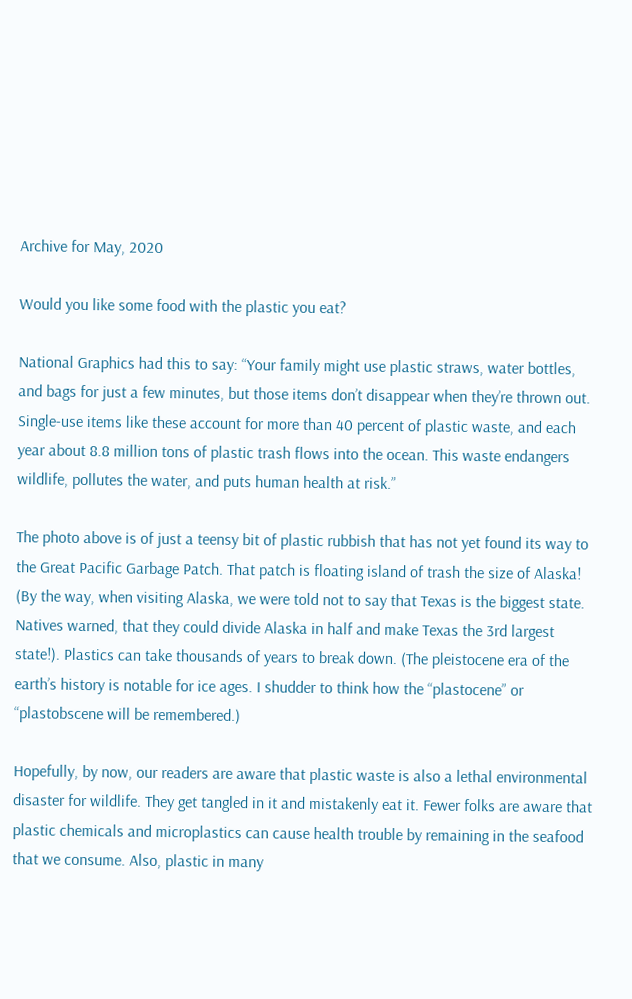Archive for May, 2020

Would you like some food with the plastic you eat?

National Graphics had this to say: “Your family might use plastic straws, water bottles, and bags for just a few minutes, but those items don’t disappear when they’re thrown out. Single-use items like these account for more than 40 percent of plastic waste, and each year about 8.8 million tons of plastic trash flows into the ocean. This waste endangers wildlife, pollutes the water, and puts human health at risk.”

The photo above is of just a teensy bit of plastic rubbish that has not yet found its way to the Great Pacific Garbage Patch. That patch is floating island of trash the size of Alaska! (By the way, when visiting Alaska, we were told not to say that Texas is the biggest state. Natives warned, that they could divide Alaska in half and make Texas the 3rd largest state!). Plastics can take thousands of years to break down. (The pleistocene era of the earth’s history is notable for ice ages. I shudder to think how the “plastocene” or “plastobscene will be remembered.)

Hopefully, by now, our readers are aware that plastic waste is also a lethal environmental disaster for wildlife. They get tangled in it and mistakenly eat it. Fewer folks are aware that plastic chemicals and microplastics can cause health trouble by remaining in the seafood that we consume. Also, plastic in many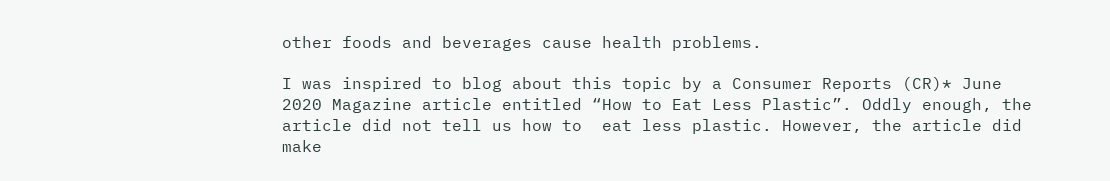other foods and beverages cause health problems.

I was inspired to blog about this topic by a Consumer Reports (CR)* June 2020 Magazine article entitled “How to Eat Less Plastic”. Oddly enough, the article did not tell us how to  eat less plastic. However, the article did make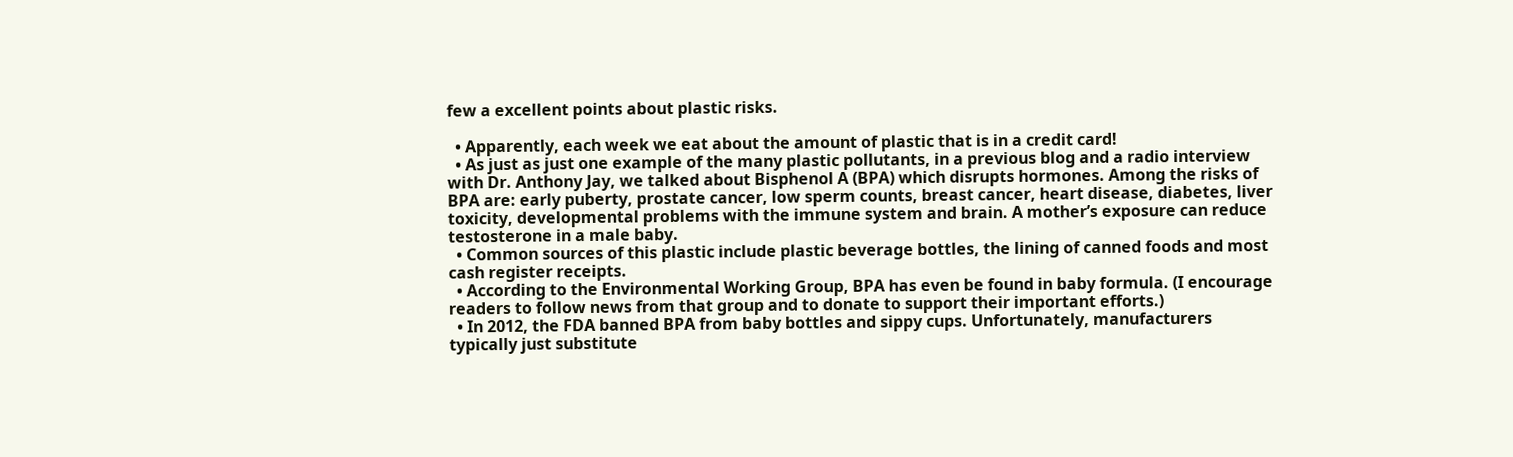few a excellent points about plastic risks.

  • Apparently, each week we eat about the amount of plastic that is in a credit card!
  • As just as just one example of the many plastic pollutants, in a previous blog and a radio interview with Dr. Anthony Jay, we talked about Bisphenol A (BPA) which disrupts hormones. Among the risks of BPA are: early puberty, prostate cancer, low sperm counts, breast cancer, heart disease, diabetes, liver toxicity, developmental problems with the immune system and brain. A mother’s exposure can reduce testosterone in a male baby.
  • Common sources of this plastic include plastic beverage bottles, the lining of canned foods and most cash register receipts.
  • According to the Environmental Working Group, BPA has even be found in baby formula. (I encourage readers to follow news from that group and to donate to support their important efforts.)
  • In 2012, the FDA banned BPA from baby bottles and sippy cups. Unfortunately, manufacturers typically just substitute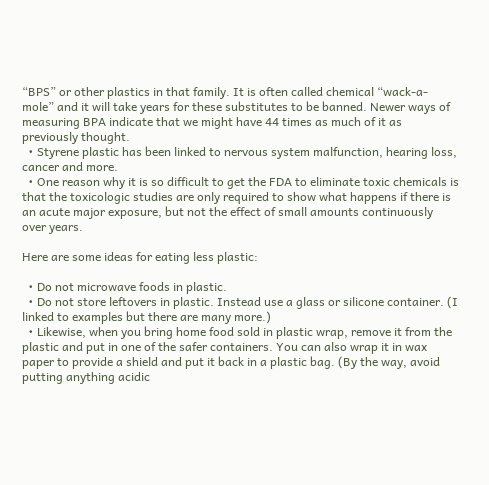“BPS” or other plastics in that family. It is often called chemical “wack-a-mole” and it will take years for these substitutes to be banned. Newer ways of measuring BPA indicate that we might have 44 times as much of it as previously thought.
  • Styrene plastic has been linked to nervous system malfunction, hearing loss, cancer and more.
  • One reason why it is so difficult to get the FDA to eliminate toxic chemicals is that the toxicologic studies are only required to show what happens if there is an acute major exposure, but not the effect of small amounts continuously over years.

Here are some ideas for eating less plastic:

  • Do not microwave foods in plastic.
  • Do not store leftovers in plastic. Instead use a glass or silicone container. (I linked to examples but there are many more.)
  • Likewise, when you bring home food sold in plastic wrap, remove it from the plastic and put in one of the safer containers. You can also wrap it in wax paper to provide a shield and put it back in a plastic bag. (By the way, avoid putting anything acidic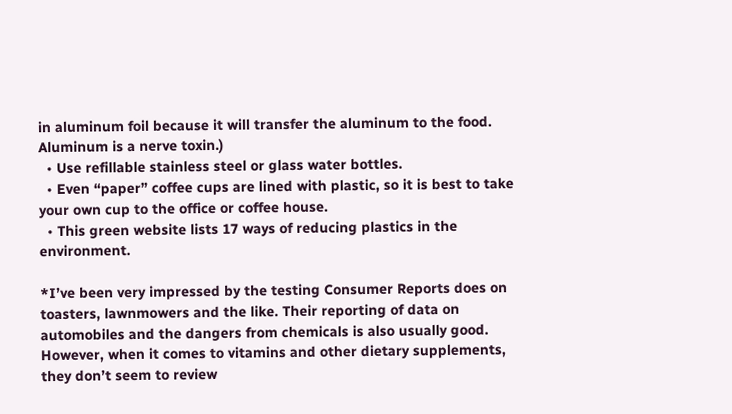in aluminum foil because it will transfer the aluminum to the food. Aluminum is a nerve toxin.)
  • Use refillable stainless steel or glass water bottles.
  • Even “paper” coffee cups are lined with plastic, so it is best to take your own cup to the office or coffee house.
  • This green website lists 17 ways of reducing plastics in the environment.

*I’ve been very impressed by the testing Consumer Reports does on toasters, lawnmowers and the like. Their reporting of data on automobiles and the dangers from chemicals is also usually good. However, when it comes to vitamins and other dietary supplements, they don’t seem to review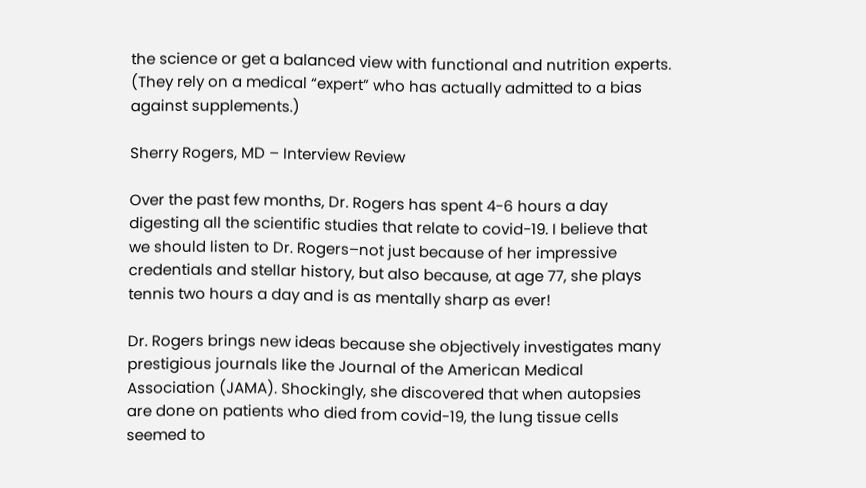the science or get a balanced view with functional and nutrition experts. (They rely on a medical “expert” who has actually admitted to a bias against supplements.)

Sherry Rogers, MD – Interview Review

Over the past few months, Dr. Rogers has spent 4-6 hours a day digesting all the scientific studies that relate to covid-19. I believe that we should listen to Dr. Rogers–not just because of her impressive credentials and stellar history, but also because, at age 77, she plays tennis two hours a day and is as mentally sharp as ever!

Dr. Rogers brings new ideas because she objectively investigates many prestigious journals like the Journal of the American Medical Association (JAMA). Shockingly, she discovered that when autopsies are done on patients who died from covid-19, the lung tissue cells seemed to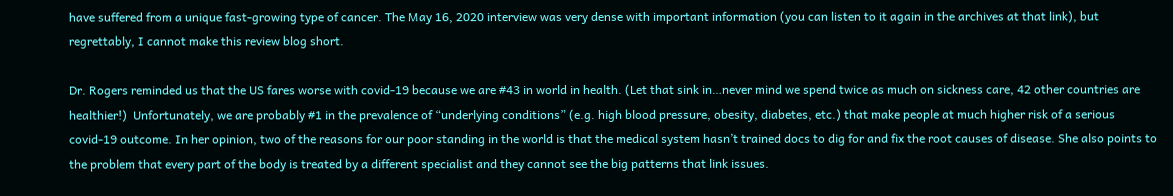have suffered from a unique fast-growing type of cancer. The May 16, 2020 interview was very dense with important information (you can listen to it again in the archives at that link), but regrettably, I cannot make this review blog short.

Dr. Rogers reminded us that the US fares worse with covid-19 because we are #43 in world in health. (Let that sink in…never mind we spend twice as much on sickness care, 42 other countries are healthier!)  Unfortunately, we are probably #1 in the prevalence of “underlying conditions” (e.g. high blood pressure, obesity, diabetes, etc.) that make people at much higher risk of a serious covid-19 outcome. In her opinion, two of the reasons for our poor standing in the world is that the medical system hasn’t trained docs to dig for and fix the root causes of disease. She also points to the problem that every part of the body is treated by a different specialist and they cannot see the big patterns that link issues.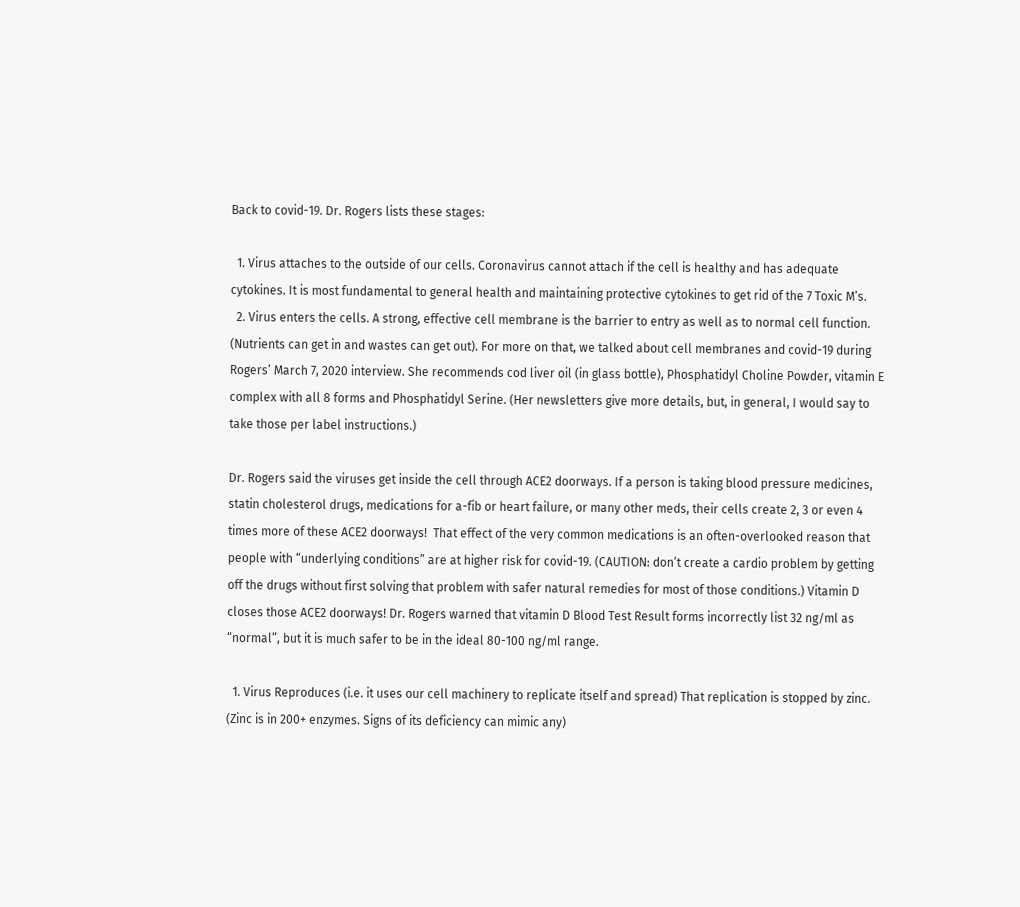Back to covid-19. Dr. Rogers lists these stages:

  1. Virus attaches to the outside of our cells. Coronavirus cannot attach if the cell is healthy and has adequate cytokines. It is most fundamental to general health and maintaining protective cytokines to get rid of the 7 Toxic M’s.
  2. Virus enters the cells. A strong, effective cell membrane is the barrier to entry as well as to normal cell function. (Nutrients can get in and wastes can get out). For more on that, we talked about cell membranes and covid-19 during Rogers’ March 7, 2020 interview. She recommends cod liver oil (in glass bottle), Phosphatidyl Choline Powder, vitamin E complex with all 8 forms and Phosphatidyl Serine. (Her newsletters give more details, but, in general, I would say to take those per label instructions.)

Dr. Rogers said the viruses get inside the cell through ACE2 doorways. If a person is taking blood pressure medicines, statin cholesterol drugs, medications for a-fib or heart failure, or many other meds, their cells create 2, 3 or even 4 times more of these ACE2 doorways!  That effect of the very common medications is an often-overlooked reason that people with “underlying conditions” are at higher risk for covid-19. (CAUTION: don’t create a cardio problem by getting off the drugs without first solving that problem with safer natural remedies for most of those conditions.) Vitamin D closes those ACE2 doorways! Dr. Rogers warned that vitamin D Blood Test Result forms incorrectly list 32 ng/ml as “normal”, but it is much safer to be in the ideal 80-100 ng/ml range.

  1. Virus Reproduces (i.e. it uses our cell machinery to replicate itself and spread) That replication is stopped by zinc. (Zinc is in 200+ enzymes. Signs of its deficiency can mimic any)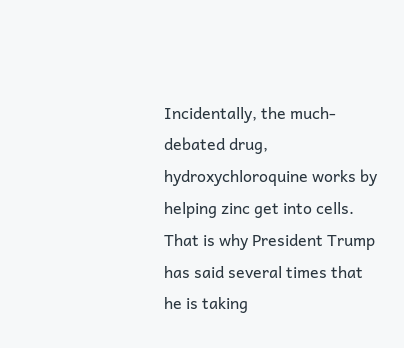Incidentally, the much-debated drug, hydroxychloroquine works by helping zinc get into cells. That is why President Trump has said several times that he is taking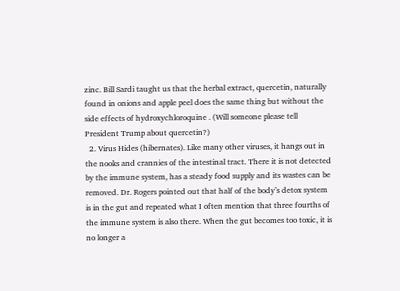zinc. Bill Sardi taught us that the herbal extract, quercetin, naturally found in onions and apple peel does the same thing but without the side effects of hydroxychloroquine . (Will someone please tell President Trump about quercetin?)
  2. Virus Hides (hibernates). Like many other viruses, it hangs out in the nooks and crannies of the intestinal tract. There it is not detected by the immune system, has a steady food supply and its wastes can be removed. Dr. Rogers pointed out that half of the body’s detox system is in the gut and repeated what I often mention that three fourths of the immune system is also there. When the gut becomes too toxic, it is no longer a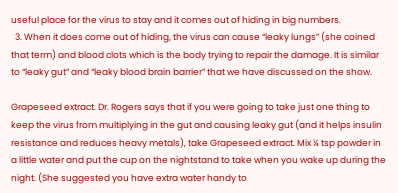useful place for the virus to stay and it comes out of hiding in big numbers.
  3. When it does come out of hiding, the virus can cause “leaky lungs” (she coined that term) and blood clots which is the body trying to repair the damage. It is similar to “leaky gut” and “leaky blood brain barrier” that we have discussed on the show.

Grapeseed extract. Dr. Rogers says that if you were going to take just one thing to keep the virus from multiplying in the gut and causing leaky gut (and it helps insulin resistance and reduces heavy metals), take Grapeseed extract. Mix ¼ tsp powder in a little water and put the cup on the nightstand to take when you wake up during the night. (She suggested you have extra water handy to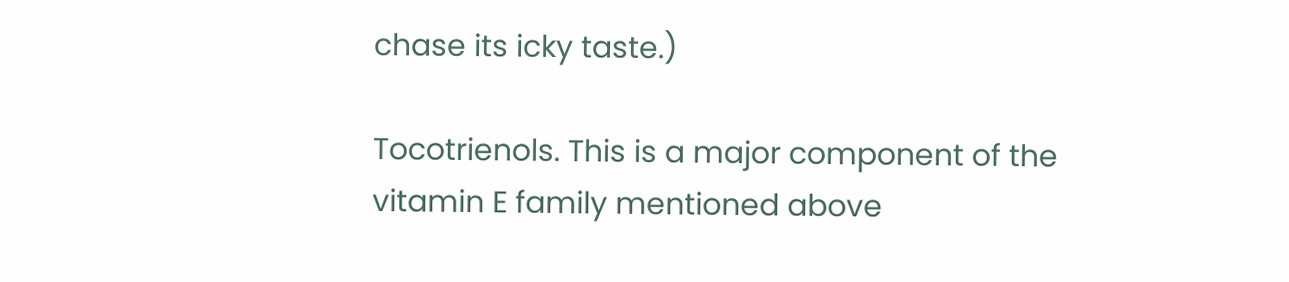chase its icky taste.)

Tocotrienols. This is a major component of the vitamin E family mentioned above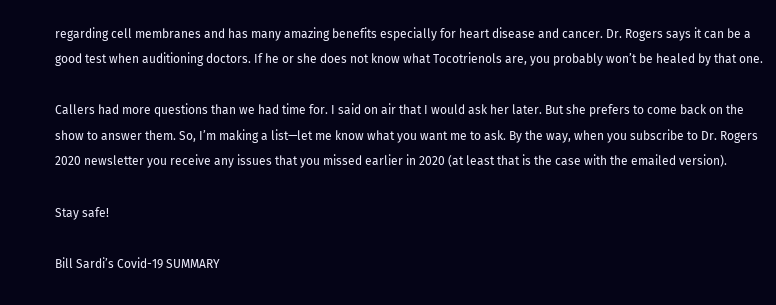regarding cell membranes and has many amazing benefits especially for heart disease and cancer. Dr. Rogers says it can be a good test when auditioning doctors. If he or she does not know what Tocotrienols are, you probably won’t be healed by that one.

Callers had more questions than we had time for. I said on air that I would ask her later. But she prefers to come back on the show to answer them. So, I’m making a list—let me know what you want me to ask. By the way, when you subscribe to Dr. Rogers 2020 newsletter you receive any issues that you missed earlier in 2020 (at least that is the case with the emailed version).

Stay safe!

Bill Sardi’s Covid-19 SUMMARY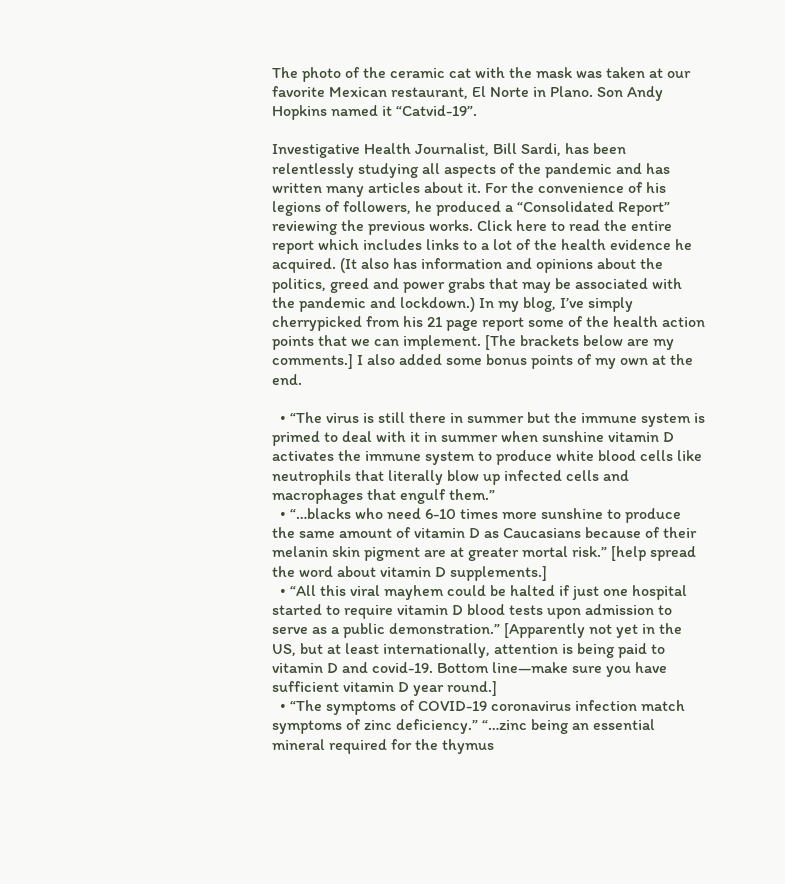The photo of the ceramic cat with the mask was taken at our favorite Mexican restaurant, El Norte in Plano. Son Andy Hopkins named it “Catvid-19”.

Investigative Health Journalist, Bill Sardi, has been relentlessly studying all aspects of the pandemic and has written many articles about it. For the convenience of his legions of followers, he produced a “Consolidated Report” reviewing the previous works. Click here to read the entire report which includes links to a lot of the health evidence he acquired. (It also has information and opinions about the politics, greed and power grabs that may be associated with the pandemic and lockdown.) In my blog, I’ve simply cherrypicked from his 21 page report some of the health action points that we can implement. [The brackets below are my comments.] I also added some bonus points of my own at the end.

  • “The virus is still there in summer but the immune system is primed to deal with it in summer when sunshine vitamin D activates the immune system to produce white blood cells like neutrophils that literally blow up infected cells and macrophages that engulf them.”
  • “…blacks who need 6-10 times more sunshine to produce the same amount of vitamin D as Caucasians because of their melanin skin pigment are at greater mortal risk.” [help spread the word about vitamin D supplements.]
  • “All this viral mayhem could be halted if just one hospital started to require vitamin D blood tests upon admission to serve as a public demonstration.” [Apparently not yet in the US, but at least internationally, attention is being paid to vitamin D and covid-19. Bottom line—make sure you have sufficient vitamin D year round.]
  • “The symptoms of COVID-19 coronavirus infection match symptoms of zinc deficiency.” “…zinc being an essential mineral required for the thymus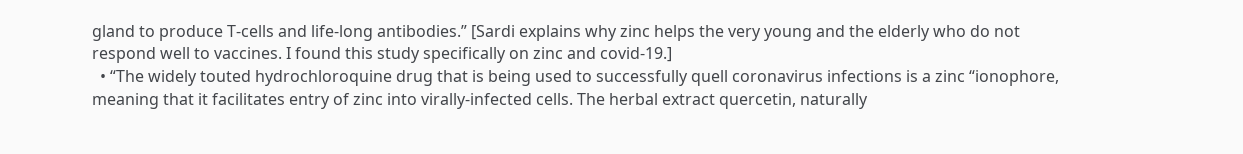gland to produce T-cells and life-long antibodies.” [Sardi explains why zinc helps the very young and the elderly who do not respond well to vaccines. I found this study specifically on zinc and covid-19.]
  • “The widely touted hydrochloroquine drug that is being used to successfully quell coronavirus infections is a zinc “ionophore, meaning that it facilitates entry of zinc into virally-infected cells. The herbal extract quercetin, naturally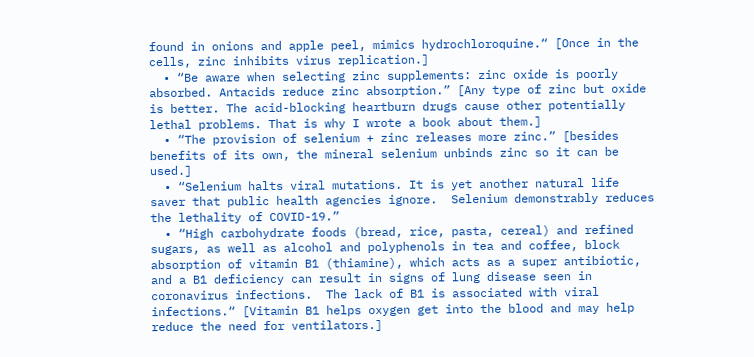found in onions and apple peel, mimics hydrochloroquine.“ [Once in the cells, zinc inhibits virus replication.]
  • “Be aware when selecting zinc supplements: zinc oxide is poorly absorbed. Antacids reduce zinc absorption.” [Any type of zinc but oxide is better. The acid-blocking heartburn drugs cause other potentially lethal problems. That is why I wrote a book about them.]
  • “The provision of selenium + zinc releases more zinc.” [besides benefits of its own, the mineral selenium unbinds zinc so it can be used.]
  • “Selenium halts viral mutations. It is yet another natural life saver that public health agencies ignore.  Selenium demonstrably reduces the lethality of COVID-19.”
  • “High carbohydrate foods (bread, rice, pasta, cereal) and refined sugars, as well as alcohol and polyphenols in tea and coffee, block absorption of vitamin B1 (thiamine), which acts as a super antibiotic, and a B1 deficiency can result in signs of lung disease seen in coronavirus infections.  The lack of B1 is associated with viral infections.“ [Vitamin B1 helps oxygen get into the blood and may help reduce the need for ventilators.]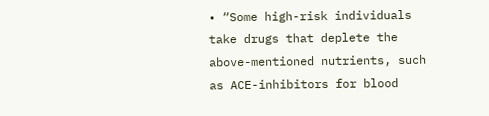• “Some high-risk individuals take drugs that deplete the above-mentioned nutrients, such as ACE-inhibitors for blood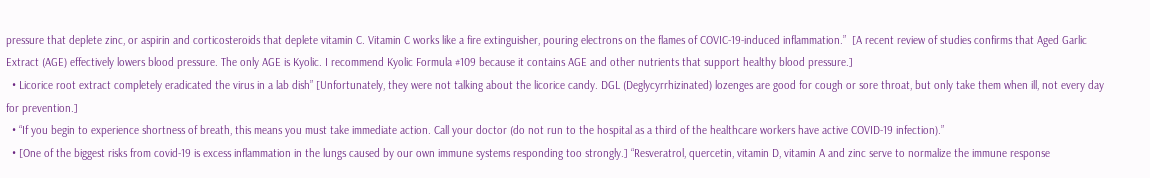pressure that deplete zinc, or aspirin and corticosteroids that deplete vitamin C. Vitamin C works like a fire extinguisher, pouring electrons on the flames of COVIC-19-induced inflammation.”  [A recent review of studies confirms that Aged Garlic Extract (AGE) effectively lowers blood pressure. The only AGE is Kyolic. I recommend Kyolic Formula #109 because it contains AGE and other nutrients that support healthy blood pressure.]
  • Licorice root extract completely eradicated the virus in a lab dish” [Unfortunately, they were not talking about the licorice candy. DGL (Deglycyrrhizinated) lozenges are good for cough or sore throat, but only take them when ill, not every day for prevention.]
  • “If you begin to experience shortness of breath, this means you must take immediate action. Call your doctor (do not run to the hospital as a third of the healthcare workers have active COVID-19 infection).”
  • [One of the biggest risks from covid-19 is excess inflammation in the lungs caused by our own immune systems responding too strongly.] “Resveratrol, quercetin, vitamin D, vitamin A and zinc serve to normalize the immune response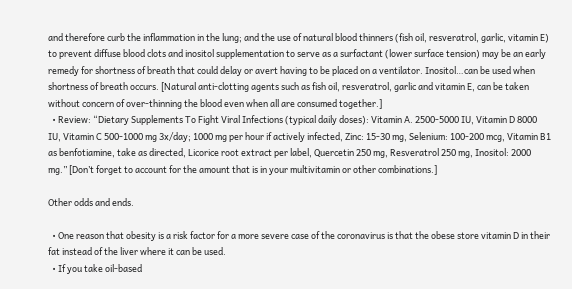and therefore curb the inflammation in the lung; and the use of natural blood thinners (fish oil, resveratrol, garlic, vitamin E) to prevent diffuse blood clots and inositol supplementation to serve as a surfactant (lower surface tension) may be an early remedy for shortness of breath that could delay or avert having to be placed on a ventilator. Inositol…can be used when shortness of breath occurs. [Natural anti-clotting agents such as fish oil, resveratrol, garlic and vitamin E, can be taken without concern of over-thinning the blood even when all are consumed together.]
  • Review: “Dietary Supplements To Fight Viral Infections (typical daily doses): Vitamin A. 2500-5000 IU, Vitamin D 8000 IU, Vitamin C 500-1000 mg 3x/day; 1000 mg per hour if actively infected, Zinc: 15-30 mg, Selenium: 100-200 mcg, Vitamin B1 as benfotiamine, take as directed, Licorice root extract per label, Quercetin 250 mg, Resveratrol 250 mg, Inositol: 2000 mg.” [Don’t forget to account for the amount that is in your multivitamin or other combinations.]

Other odds and ends.

  • One reason that obesity is a risk factor for a more severe case of the coronavirus is that the obese store vitamin D in their fat instead of the liver where it can be used.
  • If you take oil-based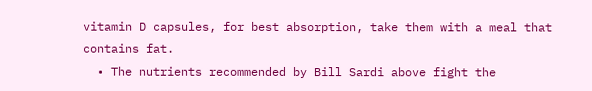vitamin D capsules, for best absorption, take them with a meal that contains fat.
  • The nutrients recommended by Bill Sardi above fight the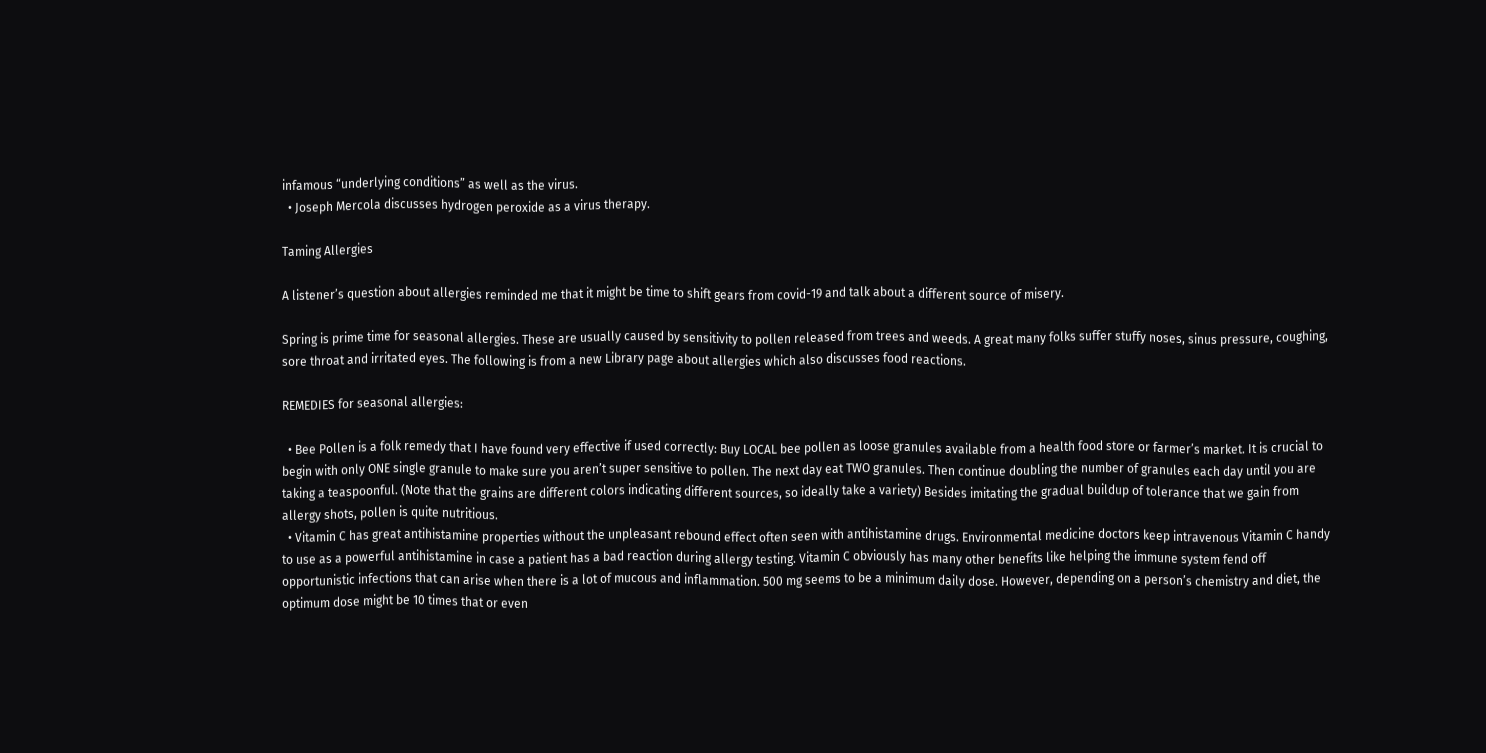infamous “underlying conditions” as well as the virus.
  • Joseph Mercola discusses hydrogen peroxide as a virus therapy.

Taming Allergies

A listener’s question about allergies reminded me that it might be time to shift gears from covid-19 and talk about a different source of misery.

Spring is prime time for seasonal allergies. These are usually caused by sensitivity to pollen released from trees and weeds. A great many folks suffer stuffy noses, sinus pressure, coughing, sore throat and irritated eyes. The following is from a new Library page about allergies which also discusses food reactions.

REMEDIES for seasonal allergies:

  • Bee Pollen is a folk remedy that I have found very effective if used correctly: Buy LOCAL bee pollen as loose granules available from a health food store or farmer’s market. It is crucial to begin with only ONE single granule to make sure you aren’t super sensitive to pollen. The next day eat TWO granules. Then continue doubling the number of granules each day until you are taking a teaspoonful. (Note that the grains are different colors indicating different sources, so ideally take a variety) Besides imitating the gradual buildup of tolerance that we gain from allergy shots, pollen is quite nutritious.
  • Vitamin C has great antihistamine properties without the unpleasant rebound effect often seen with antihistamine drugs. Environmental medicine doctors keep intravenous Vitamin C handy to use as a powerful antihistamine in case a patient has a bad reaction during allergy testing. Vitamin C obviously has many other benefits like helping the immune system fend off opportunistic infections that can arise when there is a lot of mucous and inflammation. 500 mg seems to be a minimum daily dose. However, depending on a person’s chemistry and diet, the optimum dose might be 10 times that or even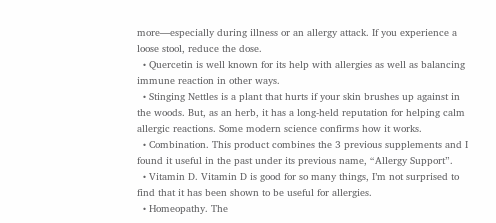more—especially during illness or an allergy attack. If you experience a loose stool, reduce the dose.
  • Quercetin is well known for its help with allergies as well as balancing immune reaction in other ways.
  • Stinging Nettles is a plant that hurts if your skin brushes up against in the woods. But, as an herb, it has a long-held reputation for helping calm allergic reactions. Some modern science confirms how it works.
  • Combination. This product combines the 3 previous supplements and I found it useful in the past under its previous name, “Allergy Support”.
  • Vitamin D. Vitamin D is good for so many things, I’m not surprised to find that it has been shown to be useful for allergies.
  • Homeopathy. The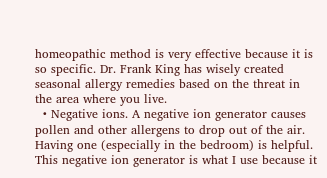homeopathic method is very effective because it is so specific. Dr. Frank King has wisely created seasonal allergy remedies based on the threat in the area where you live.
  • Negative ions. A negative ion generator causes pollen and other allergens to drop out of the air. Having one (especially in the bedroom) is helpful. This negative ion generator is what I use because it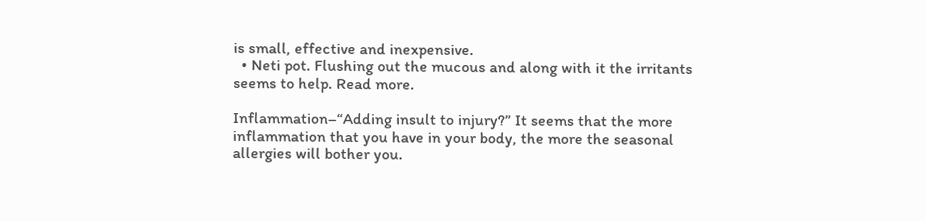is small, effective and inexpensive.
  • Neti pot. Flushing out the mucous and along with it the irritants seems to help. Read more.

Inflammation–“Adding insult to injury?” It seems that the more inflammation that you have in your body, the more the seasonal allergies will bother you.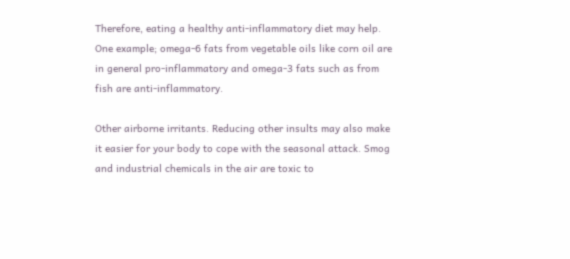Therefore, eating a healthy anti-inflammatory diet may help. One example; omega-6 fats from vegetable oils like corn oil are in general pro-inflammatory and omega-3 fats such as from fish are anti-inflammatory.

Other airborne irritants. Reducing other insults may also make it easier for your body to cope with the seasonal attack. Smog and industrial chemicals in the air are toxic to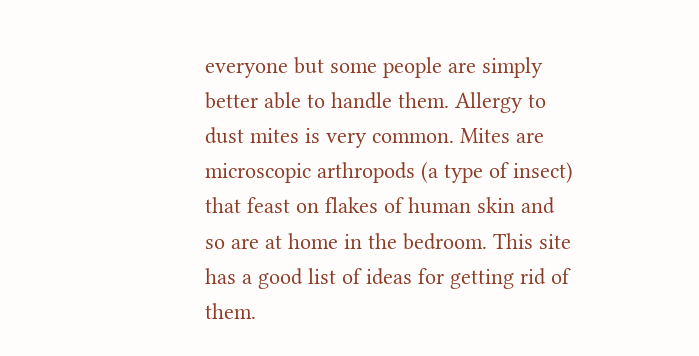everyone but some people are simply better able to handle them. Allergy to dust mites is very common. Mites are microscopic arthropods (a type of insect) that feast on flakes of human skin and so are at home in the bedroom. This site has a good list of ideas for getting rid of them.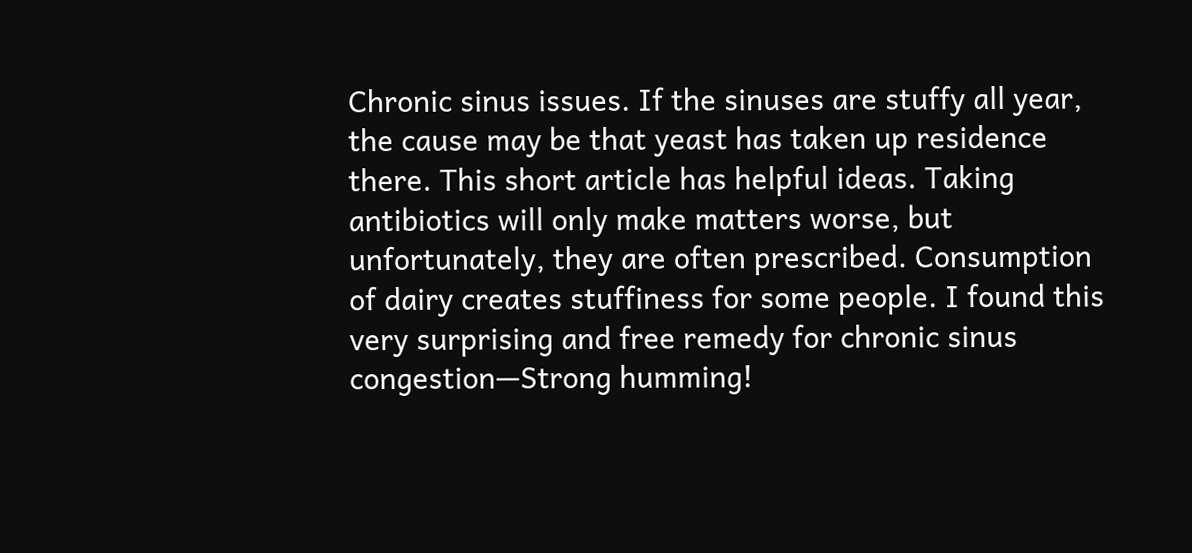Chronic sinus issues. If the sinuses are stuffy all year, the cause may be that yeast has taken up residence there. This short article has helpful ideas. Taking antibiotics will only make matters worse, but unfortunately, they are often prescribed. Consumption of dairy creates stuffiness for some people. I found this very surprising and free remedy for chronic sinus congestion—Strong humming!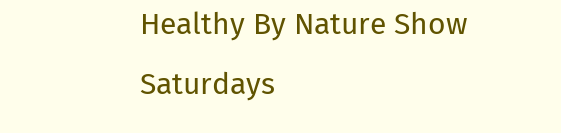Healthy By Nature Show
Saturdays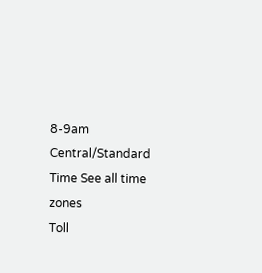8-9am Central/Standard Time See all time zones
Toll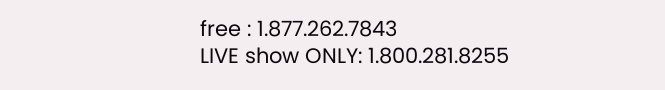free : 1.877.262.7843
LIVE show ONLY: 1.800.281.8255